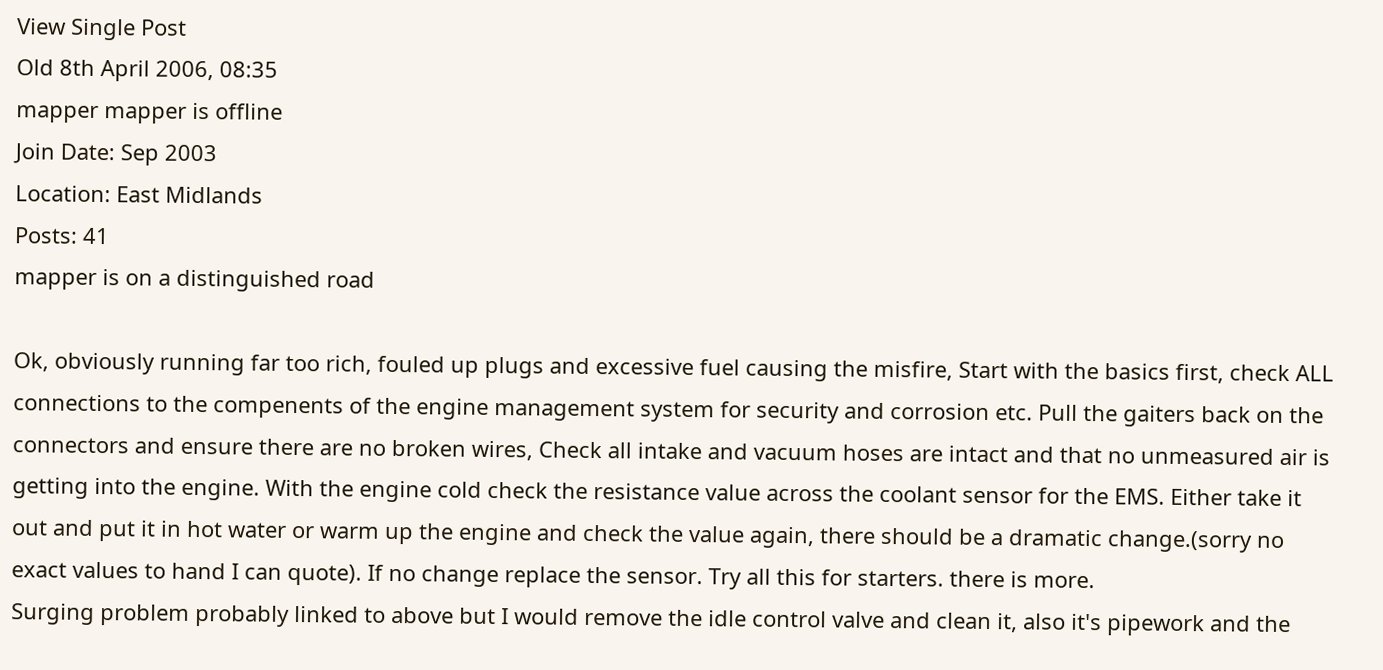View Single Post
Old 8th April 2006, 08:35
mapper mapper is offline
Join Date: Sep 2003
Location: East Midlands
Posts: 41
mapper is on a distinguished road

Ok, obviously running far too rich, fouled up plugs and excessive fuel causing the misfire, Start with the basics first, check ALL connections to the compenents of the engine management system for security and corrosion etc. Pull the gaiters back on the connectors and ensure there are no broken wires, Check all intake and vacuum hoses are intact and that no unmeasured air is getting into the engine. With the engine cold check the resistance value across the coolant sensor for the EMS. Either take it out and put it in hot water or warm up the engine and check the value again, there should be a dramatic change.(sorry no exact values to hand I can quote). If no change replace the sensor. Try all this for starters. there is more.
Surging problem probably linked to above but I would remove the idle control valve and clean it, also it's pipework and the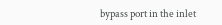bypass port in the inlet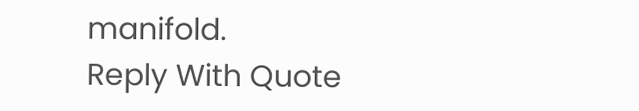manifold.
Reply With Quote